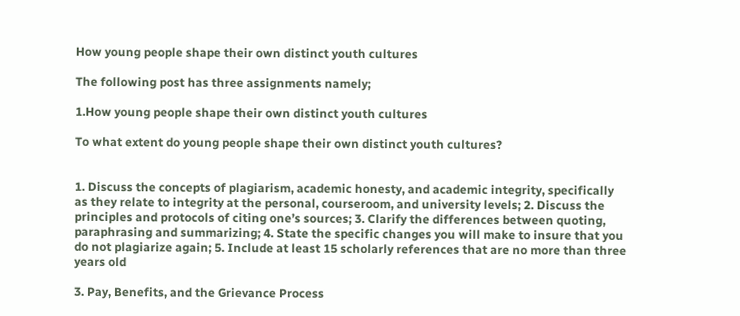How young people shape their own distinct youth cultures

The following post has three assignments namely;

1.How young people shape their own distinct youth cultures

To what extent do young people shape their own distinct youth cultures?


1. Discuss the concepts of plagiarism, academic honesty, and academic integrity, specifically as they relate to integrity at the personal, courseroom, and university levels; 2. Discuss the principles and protocols of citing one’s sources; 3. Clarify the differences between quoting, paraphrasing and summarizing; 4. State the specific changes you will make to insure that you do not plagiarize again; 5. Include at least 15 scholarly references that are no more than three years old

3. Pay, Benefits, and the Grievance Process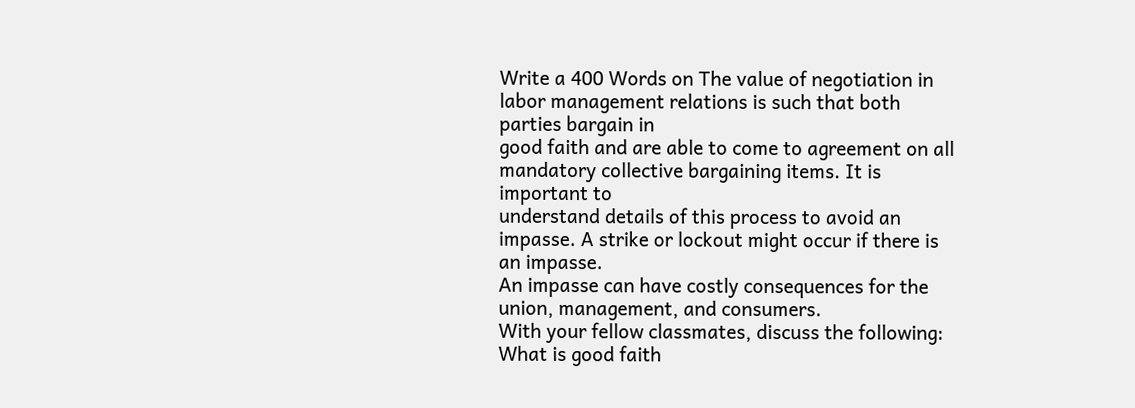Write a 400 Words on The value of negotiation in labor management relations is such that both parties bargain in
good faith and are able to come to agreement on all mandatory collective bargaining items. It is important to
understand details of this process to avoid an impasse. A strike or lockout might occur if there is an impasse.
An impasse can have costly consequences for the union, management, and consumers.
With your fellow classmates, discuss the following:
What is good faith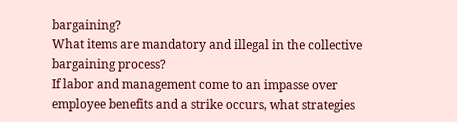bargaining?
What items are mandatory and illegal in the collective bargaining process?
If labor and management come to an impasse over employee benefits and a strike occurs, what strategies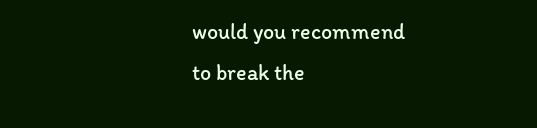would you recommend to break the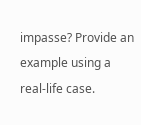impasse? Provide an example using a real-life case.